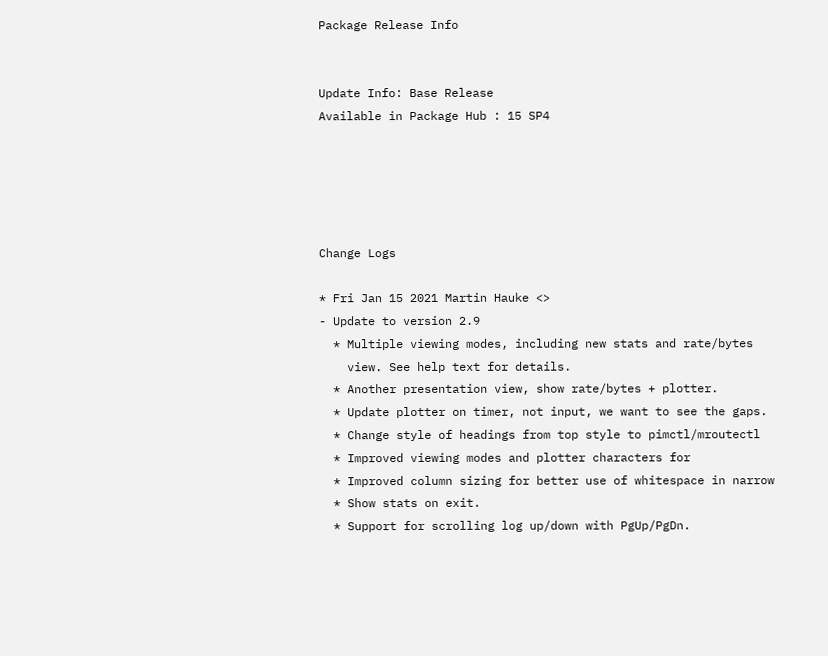Package Release Info


Update Info: Base Release
Available in Package Hub : 15 SP4





Change Logs

* Fri Jan 15 2021 Martin Hauke <>
- Update to version 2.9
  * Multiple viewing modes, including new stats and rate/bytes
    view. See help text for details.
  * Another presentation view, show rate/bytes + plotter.
  * Update plotter on timer, not input, we want to see the gaps.
  * Change style of headings from top style to pimctl/mroutectl
  * Improved viewing modes and plotter characters for
  * Improved column sizing for better use of whitespace in narrow
  * Show stats on exit.
  * Support for scrolling log up/down with PgUp/PgDn.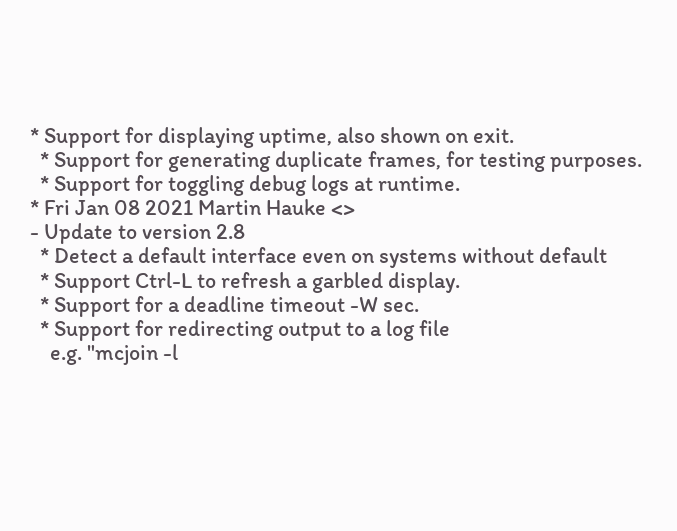* Support for displaying uptime, also shown on exit.
  * Support for generating duplicate frames, for testing purposes.
  * Support for toggling debug logs at runtime.
* Fri Jan 08 2021 Martin Hauke <>
- Update to version 2.8
  * Detect a default interface even on systems without default
  * Support Ctrl-L to refresh a garbled display.
  * Support for a deadline timeout -W sec.
  * Support for redirecting output to a log file
    e.g. "mcjoin -l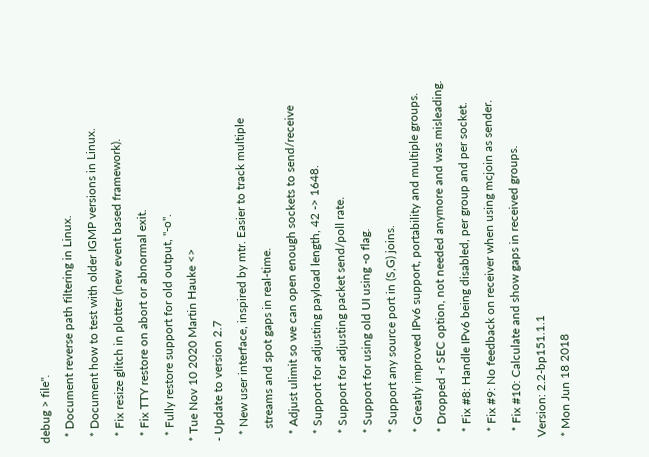debug > file".
  * Document reverse path filtering in Linux.
  * Document how to test with older IGMP versions in Linux.
  * Fix resize glitch in plotter (new event based framework).
  * Fix TTY restore on abort or abnormal exit.
  * Fully restore support for old output, "-o".
* Tue Nov 10 2020 Martin Hauke <>
- Update to version 2.7
  * New user interface, inspired by mtr. Easier to track multiple
    streams and spot gaps in real-time.
  * Adjust ulimit so we can open enough sockets to send/receive
  * Support for adjusting payload length, 42 -> 1648.
  * Support for adjusting packet send/poll rate.
  * Support for using old UI using -o flag.
  * Support any source port in (S,G) joins.
  * Greatly improved IPv6 support, portability and multiple groups.
  * Dropped -r SEC option, not needed anymore and was misleading.
  * Fix #8: Handle IPv6 being disabled, per group and per socket.
  * Fix #9: No feedback on receiver when using mcjoin as sender.
  * Fix #10: Calculate and show gaps in received groups.
Version: 2.2-bp151.1.1
* Mon Jun 18 2018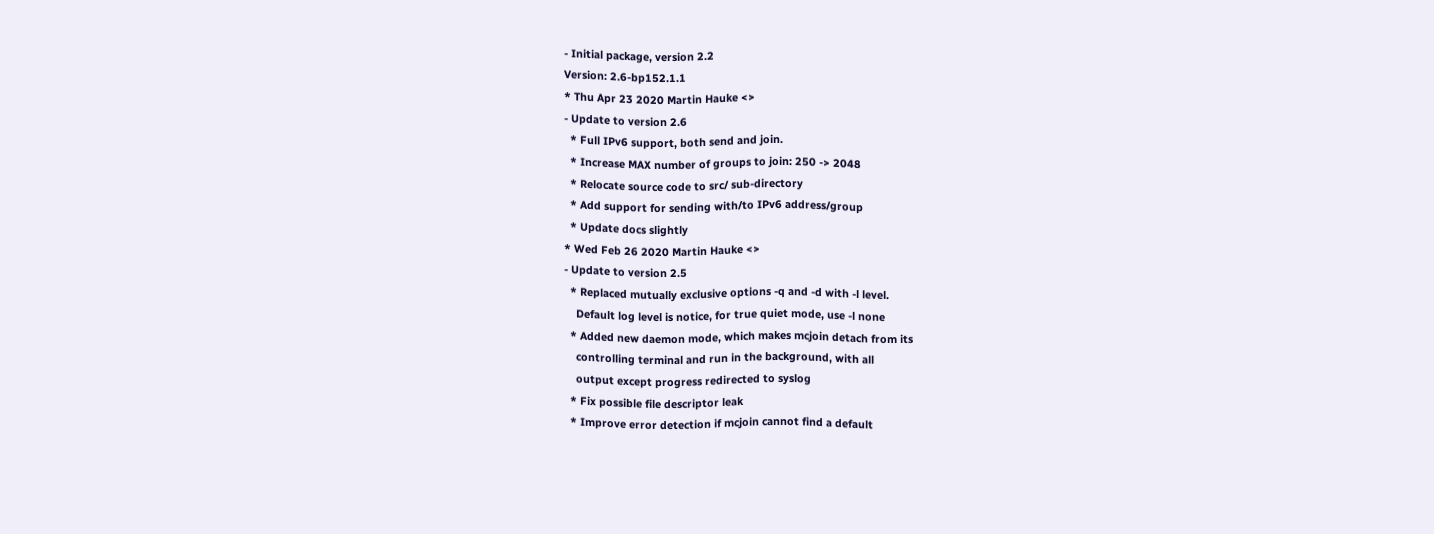- Initial package, version 2.2
Version: 2.6-bp152.1.1
* Thu Apr 23 2020 Martin Hauke <>
- Update to version 2.6
  * Full IPv6 support, both send and join.
  * Increase MAX number of groups to join: 250 -> 2048
  * Relocate source code to src/ sub-directory
  * Add support for sending with/to IPv6 address/group
  * Update docs slightly
* Wed Feb 26 2020 Martin Hauke <>
- Update to version 2.5
  * Replaced mutually exclusive options -q and -d with -l level.
    Default log level is notice, for true quiet mode, use -l none
  * Added new daemon mode, which makes mcjoin detach from its
    controlling terminal and run in the background, with all
    output except progress redirected to syslog
  * Fix possible file descriptor leak
  * Improve error detection if mcjoin cannot find a default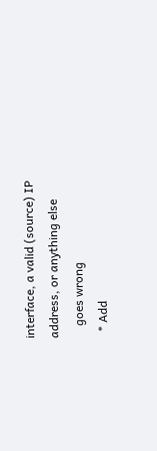interface, a valid (source) IP address, or anything else
    goes wrong
  * Add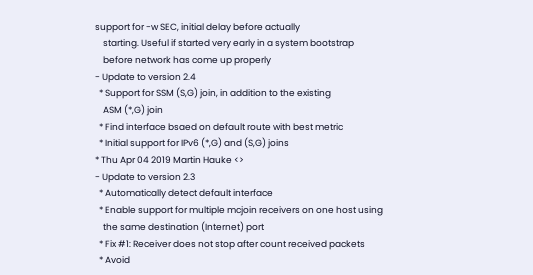support for -w SEC, initial delay before actually
    starting. Useful if started very early in a system bootstrap
    before network has come up properly
- Update to version 2.4
  * Support for SSM (S,G) join, in addition to the existing
    ASM (*,G) join
  * Find interface bsaed on default route with best metric
  * Initial support for IPv6 (*,G) and (S,G) joins
* Thu Apr 04 2019 Martin Hauke <>
- Update to version 2.3
  * Automatically detect default interface
  * Enable support for multiple mcjoin receivers on one host using
    the same destination (Internet) port
  * Fix #1: Receiver does not stop after count received packets
  * Avoid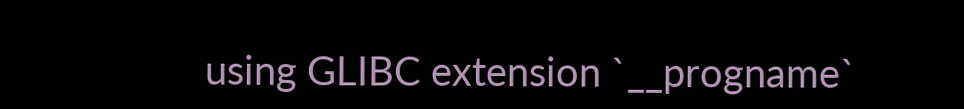using GLIBC extension `__progname`